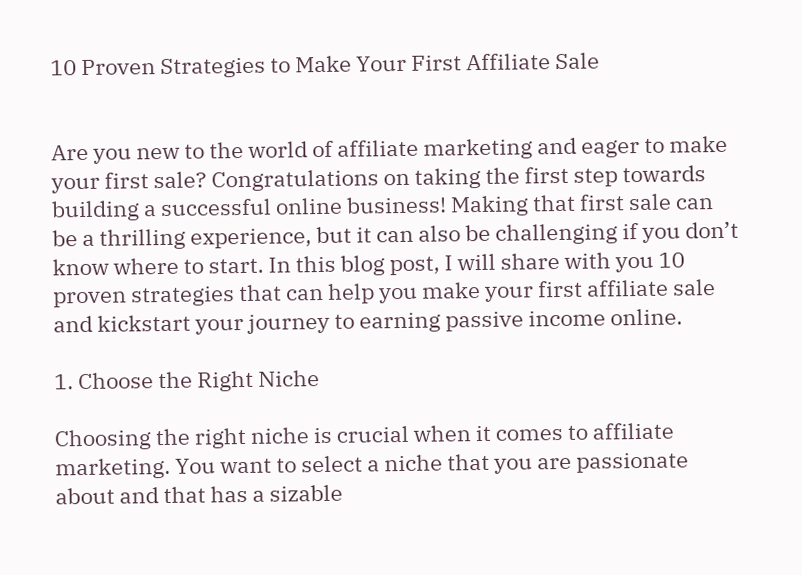10 Proven Strategies to Make Your First Affiliate Sale


Are you new to the world of affiliate marketing and eager to make your first sale? Congratulations on taking the first step towards building a successful online business! Making that first sale can be a thrilling experience, but it can also be challenging if you don’t know where to start. In this blog post, I will share with you 10 proven strategies that can help you make your first affiliate sale and kickstart your journey to earning passive income online.

1. Choose the Right Niche

Choosing the right niche is crucial when it comes to affiliate marketing. You want to select a niche that you are passionate about and that has a sizable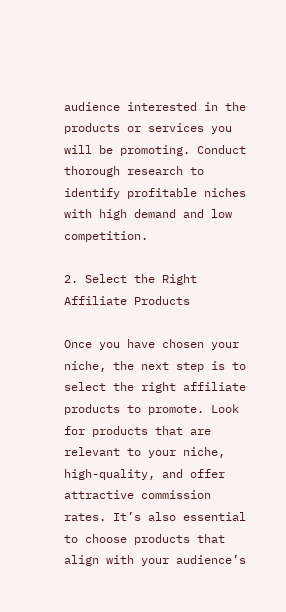audience interested in the products or services you will be promoting. Conduct thorough research to identify profitable niches with high demand and low competition.

2. Select the Right Affiliate Products

Once you have chosen your niche, the next step is to select the right affiliate products to promote. Look for products that are relevant to your niche, high-quality, and offer attractive commission rates. It’s also essential to choose products that align with your audience’s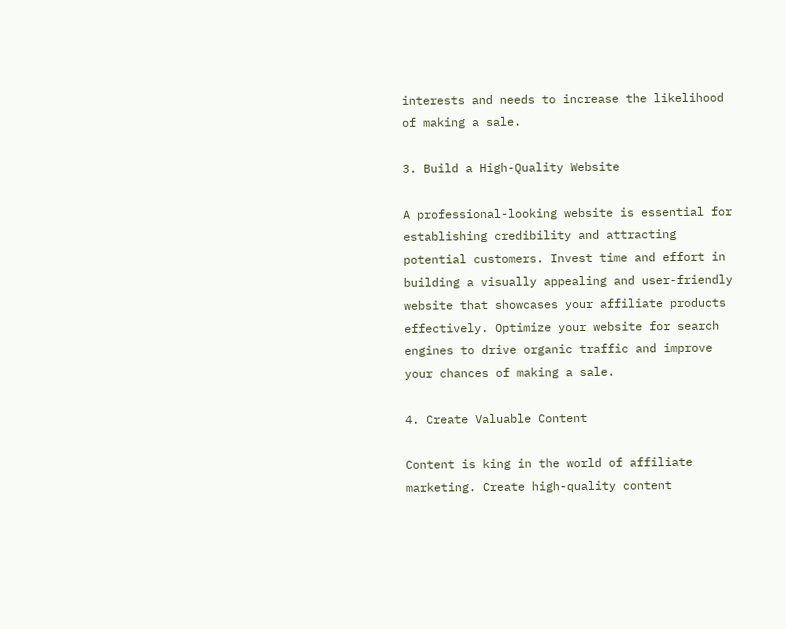interests and needs to increase the likelihood of making a sale.

3. Build a High-Quality Website

A professional-looking website is essential for establishing credibility and attracting potential customers. Invest time and effort in building a visually appealing and user-friendly website that showcases your affiliate products effectively. Optimize your website for search engines to drive organic traffic and improve your chances of making a sale.

4. Create Valuable Content

Content is king in the world of affiliate marketing. Create high-quality content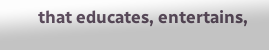that educates, entertains,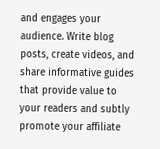and engages your audience. Write blog posts, create videos, and share informative guides that provide value to your readers and subtly promote your affiliate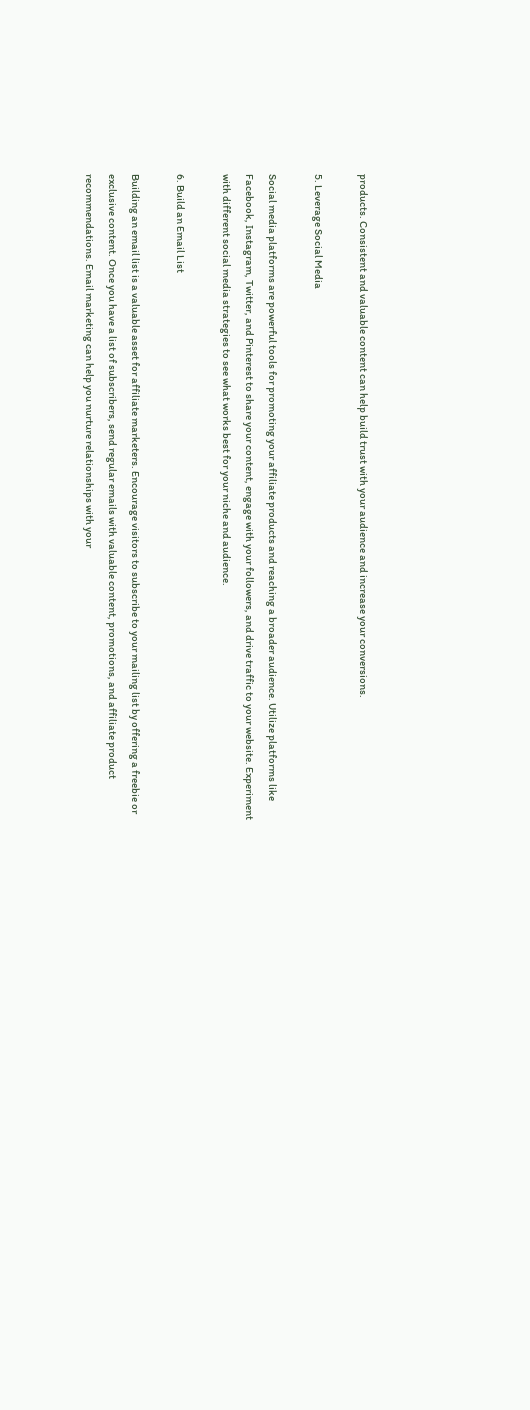products. Consistent and valuable content can help build trust with your audience and increase your conversions.

5. Leverage Social Media

Social media platforms are powerful tools for promoting your affiliate products and reaching a broader audience. Utilize platforms like Facebook, Instagram, Twitter, and Pinterest to share your content, engage with your followers, and drive traffic to your website. Experiment with different social media strategies to see what works best for your niche and audience.

6. Build an Email List

Building an email list is a valuable asset for affiliate marketers. Encourage visitors to subscribe to your mailing list by offering a freebie or exclusive content. Once you have a list of subscribers, send regular emails with valuable content, promotions, and affiliate product recommendations. Email marketing can help you nurture relationships with your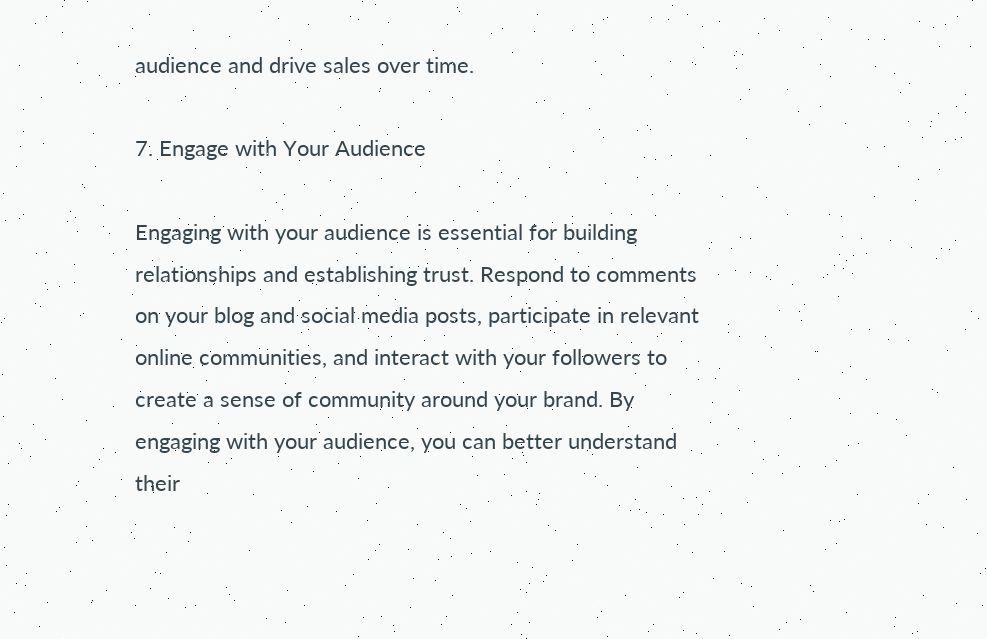audience and drive sales over time.

7. Engage with Your Audience

Engaging with your audience is essential for building relationships and establishing trust. Respond to comments on your blog and social media posts, participate in relevant online communities, and interact with your followers to create a sense of community around your brand. By engaging with your audience, you can better understand their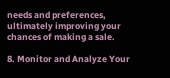needs and preferences, ultimately improving your chances of making a sale.

8. Monitor and Analyze Your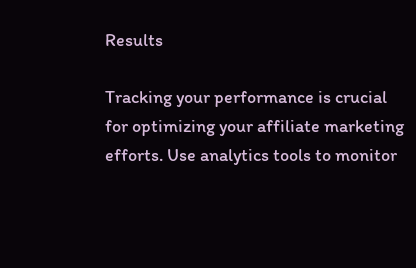Results

Tracking your performance is crucial for optimizing your affiliate marketing efforts. Use analytics tools to monitor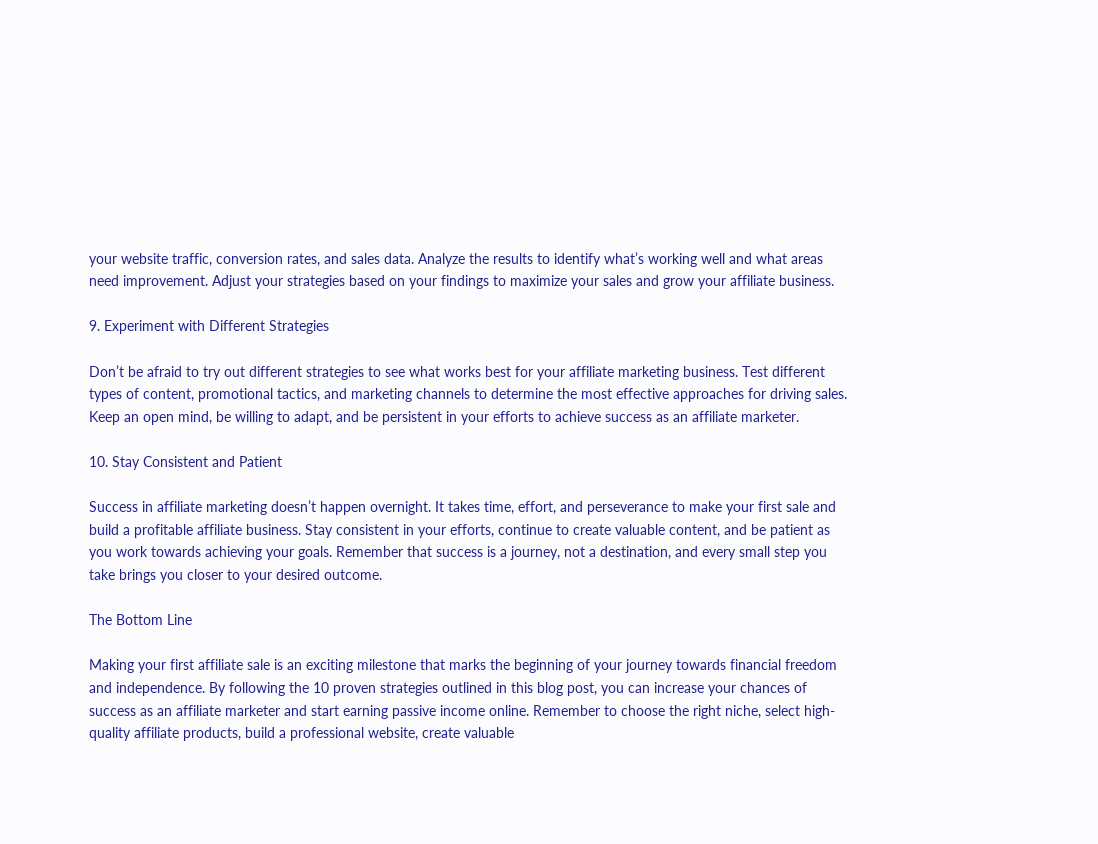your website traffic, conversion rates, and sales data. Analyze the results to identify what’s working well and what areas need improvement. Adjust your strategies based on your findings to maximize your sales and grow your affiliate business.

9. Experiment with Different Strategies

Don’t be afraid to try out different strategies to see what works best for your affiliate marketing business. Test different types of content, promotional tactics, and marketing channels to determine the most effective approaches for driving sales. Keep an open mind, be willing to adapt, and be persistent in your efforts to achieve success as an affiliate marketer.

10. Stay Consistent and Patient

Success in affiliate marketing doesn’t happen overnight. It takes time, effort, and perseverance to make your first sale and build a profitable affiliate business. Stay consistent in your efforts, continue to create valuable content, and be patient as you work towards achieving your goals. Remember that success is a journey, not a destination, and every small step you take brings you closer to your desired outcome.

The Bottom Line

Making your first affiliate sale is an exciting milestone that marks the beginning of your journey towards financial freedom and independence. By following the 10 proven strategies outlined in this blog post, you can increase your chances of success as an affiliate marketer and start earning passive income online. Remember to choose the right niche, select high-quality affiliate products, build a professional website, create valuable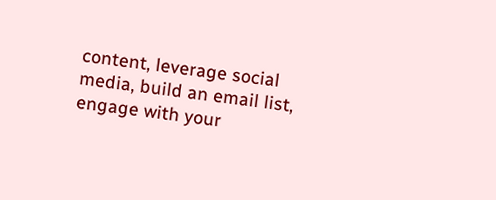content, leverage social media, build an email list, engage with your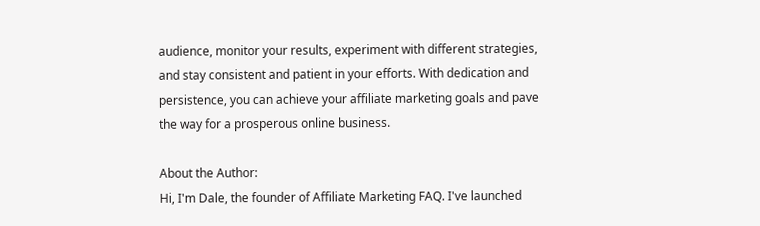audience, monitor your results, experiment with different strategies, and stay consistent and patient in your efforts. With dedication and persistence, you can achieve your affiliate marketing goals and pave the way for a prosperous online business.

About the Author:
Hi, I'm Dale, the founder of Affiliate Marketing FAQ. I've launched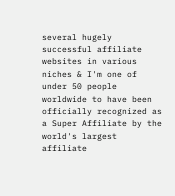several hugely successful affiliate websites in various niches & I'm one of under 50 people worldwide to have been officially recognized as a Super Affiliate by the world's largest affiliate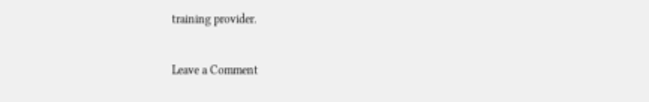training provider.

Leave a Comment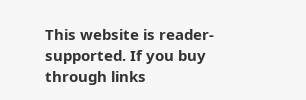This website is reader-supported. If you buy through links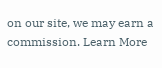on our site, we may earn a commission. Learn More